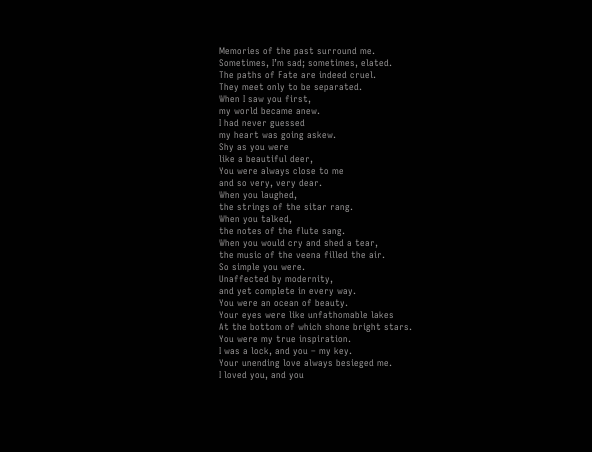Memories of the past surround me.
Sometimes, I’m sad; sometimes, elated.
The paths of Fate are indeed cruel.
They meet only to be separated.
When I saw you first,
my world became anew.
I had never guessed
my heart was going askew.
Shy as you were
like a beautiful deer,
You were always close to me
and so very, very dear.
When you laughed,
the strings of the sitar rang.
When you talked,
the notes of the flute sang.
When you would cry and shed a tear,
the music of the veena filled the air.
So simple you were.
Unaffected by modernity,
and yet complete in every way.
You were an ocean of beauty.
Your eyes were like unfathomable lakes
At the bottom of which shone bright stars.
You were my true inspiration.
I was a lock, and you – my key.
Your unending love always besieged me.
I loved you, and you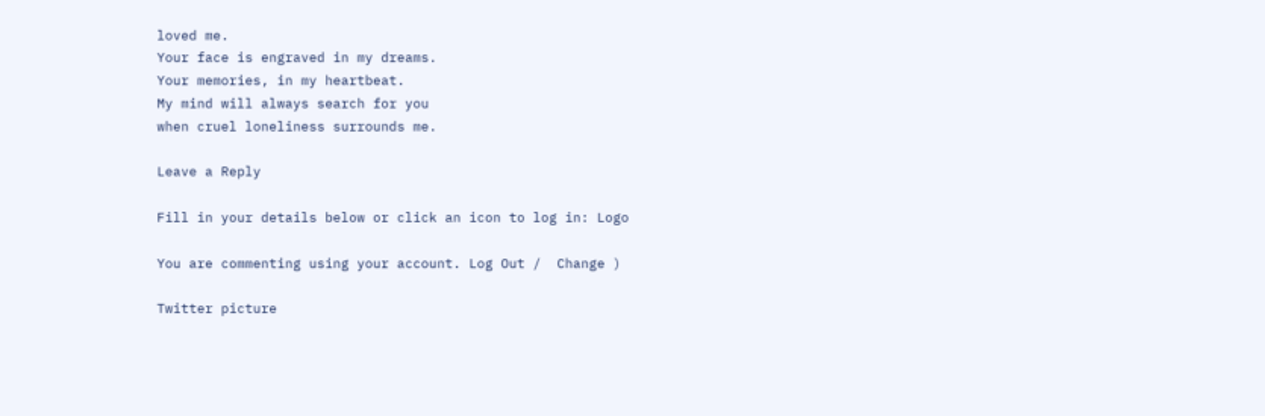loved me.
Your face is engraved in my dreams.
Your memories, in my heartbeat.
My mind will always search for you
when cruel loneliness surrounds me.

Leave a Reply

Fill in your details below or click an icon to log in: Logo

You are commenting using your account. Log Out /  Change )

Twitter picture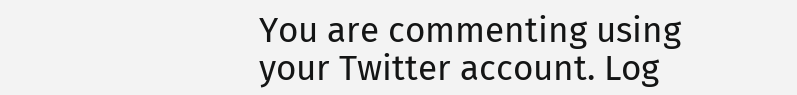You are commenting using your Twitter account. Log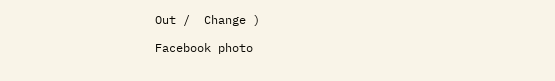Out /  Change )

Facebook photo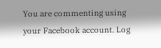You are commenting using your Facebook account. Log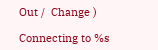Out /  Change )

Connecting to %s